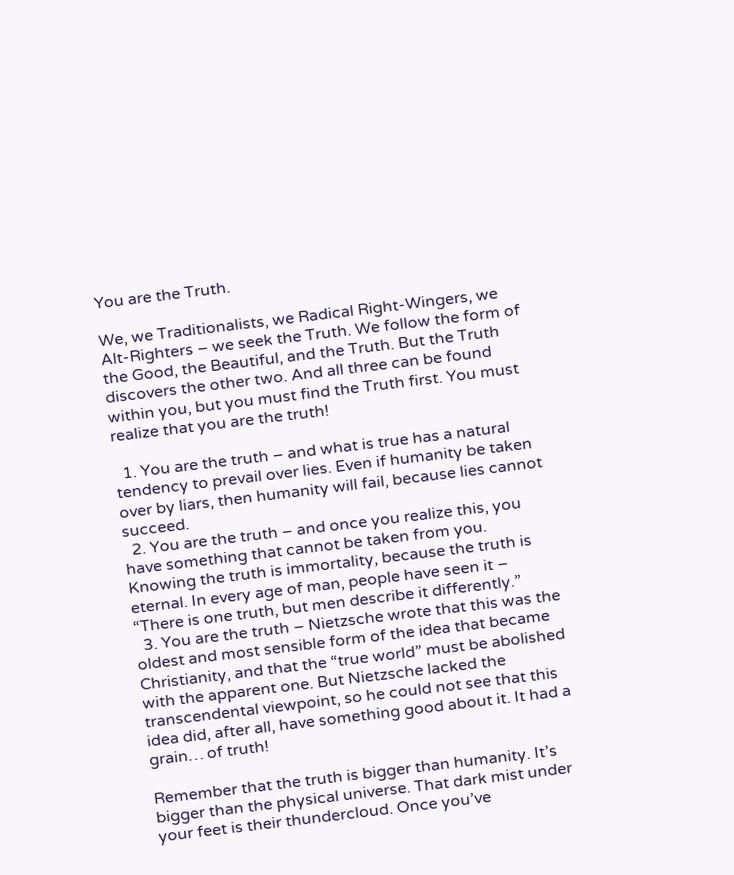You are the Truth.

We, we Traditionalists, we Radical Right-Wingers, we Alt-Righters – we seek the Truth. We follow the form of the Good, the Beautiful, and the Truth. But the Truth discovers the other two. And all three can be found within you, but you must find the Truth first. You must realize that you are the truth!

  1. You are the truth – and what is true has a natural tendency to prevail over lies. Even if humanity be taken over by liars, then humanity will fail, because lies cannot succeed.
  2. You are the truth – and once you realize this, you have something that cannot be taken from you. Knowing the truth is immortality, because the truth is eternal. In every age of man, people have seen it – “There is one truth, but men describe it differently.”
  3. You are the truth – Nietzsche wrote that this was the oldest and most sensible form of the idea that became Christianity, and that the “true world” must be abolished with the apparent one. But Nietzsche lacked the transcendental viewpoint, so he could not see that this idea did, after all, have something good about it. It had a grain… of truth!

Remember that the truth is bigger than humanity. It’s bigger than the physical universe. That dark mist under your feet is their thundercloud. Once you’ve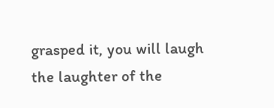grasped it, you will laugh the laughter of the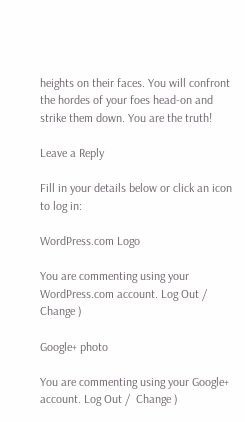heights on their faces. You will confront the hordes of your foes head-on and strike them down. You are the truth!

Leave a Reply

Fill in your details below or click an icon to log in:

WordPress.com Logo

You are commenting using your WordPress.com account. Log Out /  Change )

Google+ photo

You are commenting using your Google+ account. Log Out /  Change )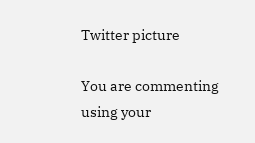Twitter picture

You are commenting using your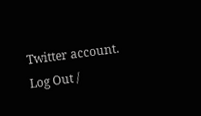Twitter account. Log Out /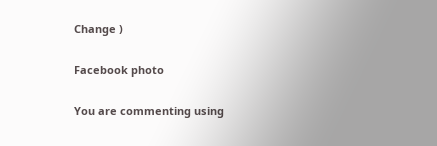Change )

Facebook photo

You are commenting using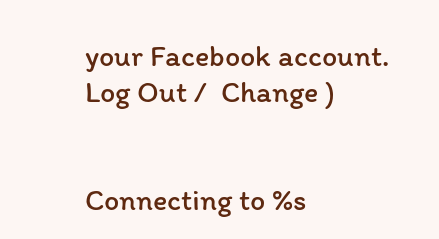your Facebook account. Log Out /  Change )


Connecting to %s